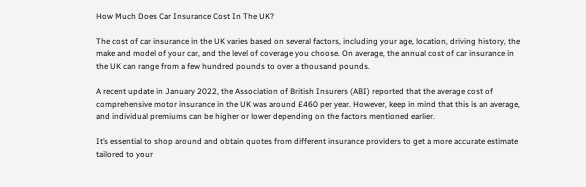How Much Does Car Insurance Cost In The UK?

The cost of car insurance in the UK varies based on several factors, including your age, location, driving history, the make and model of your car, and the level of coverage you choose. On average, the annual cost of car insurance in the UK can range from a few hundred pounds to over a thousand pounds.

A recent update in January 2022, the Association of British Insurers (ABI) reported that the average cost of comprehensive motor insurance in the UK was around £460 per year. However, keep in mind that this is an average, and individual premiums can be higher or lower depending on the factors mentioned earlier.

It’s essential to shop around and obtain quotes from different insurance providers to get a more accurate estimate tailored to your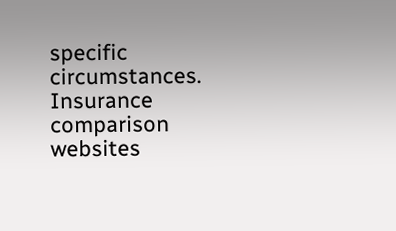specific circumstances. Insurance comparison websites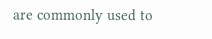are commonly used to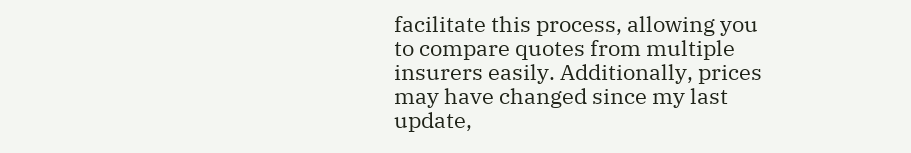facilitate this process, allowing you to compare quotes from multiple insurers easily. Additionally, prices may have changed since my last update,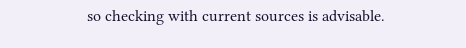so checking with current sources is advisable.